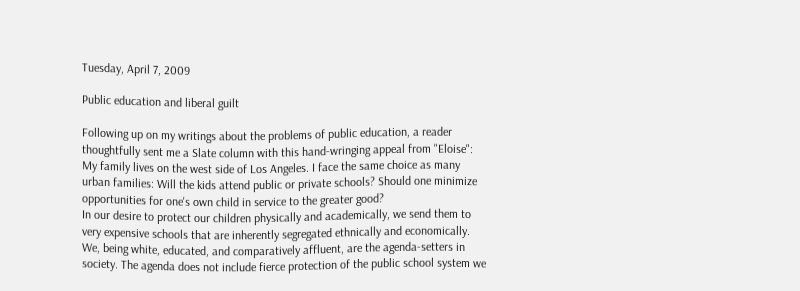Tuesday, April 7, 2009

Public education and liberal guilt

Following up on my writings about the problems of public education, a reader thoughtfully sent me a Slate column with this hand-wringing appeal from "Eloise":
My family lives on the west side of Los Angeles. I face the same choice as many urban families: Will the kids attend public or private schools? Should one minimize opportunities for one's own child in service to the greater good?
In our desire to protect our children physically and academically, we send them to very expensive schools that are inherently segregated ethnically and economically. We, being white, educated, and comparatively affluent, are the agenda-setters in society. The agenda does not include fierce protection of the public school system we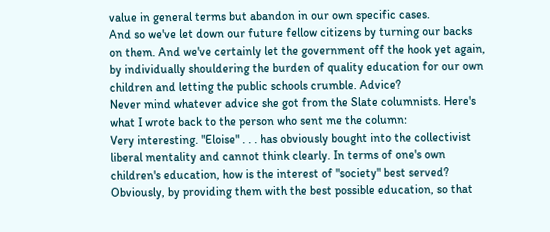value in general terms but abandon in our own specific cases.
And so we've let down our future fellow citizens by turning our backs on them. And we've certainly let the government off the hook yet again, by individually shouldering the burden of quality education for our own children and letting the public schools crumble. Advice?
Never mind whatever advice she got from the Slate columnists. Here's what I wrote back to the person who sent me the column:
Very interesting. "Eloise" . . . has obviously bought into the collectivist liberal mentality and cannot think clearly. In terms of one's own children's education, how is the interest of "society" best served? Obviously, by providing them with the best possible education, so that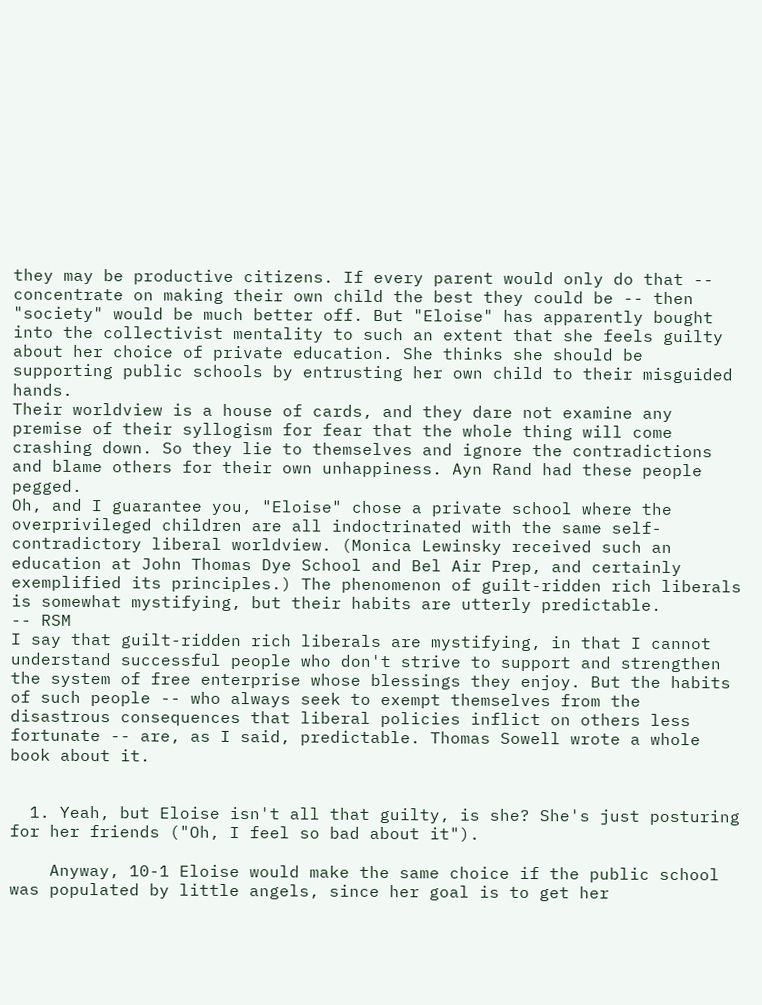they may be productive citizens. If every parent would only do that -- concentrate on making their own child the best they could be -- then "society" would be much better off. But "Eloise" has apparently bought into the collectivist mentality to such an extent that she feels guilty about her choice of private education. She thinks she should be supporting public schools by entrusting her own child to their misguided hands.
Their worldview is a house of cards, and they dare not examine any premise of their syllogism for fear that the whole thing will come crashing down. So they lie to themselves and ignore the contradictions and blame others for their own unhappiness. Ayn Rand had these people pegged.
Oh, and I guarantee you, "Eloise" chose a private school where the overprivileged children are all indoctrinated with the same self-contradictory liberal worldview. (Monica Lewinsky received such an education at John Thomas Dye School and Bel Air Prep, and certainly exemplified its principles.) The phenomenon of guilt-ridden rich liberals is somewhat mystifying, but their habits are utterly predictable.
-- RSM
I say that guilt-ridden rich liberals are mystifying, in that I cannot understand successful people who don't strive to support and strengthen the system of free enterprise whose blessings they enjoy. But the habits of such people -- who always seek to exempt themselves from the disastrous consequences that liberal policies inflict on others less fortunate -- are, as I said, predictable. Thomas Sowell wrote a whole book about it.


  1. Yeah, but Eloise isn't all that guilty, is she? She's just posturing for her friends ("Oh, I feel so bad about it").

    Anyway, 10-1 Eloise would make the same choice if the public school was populated by little angels, since her goal is to get her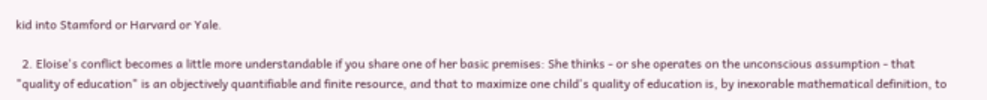kid into Stamford or Harvard or Yale.

  2. Eloise's conflict becomes a little more understandable if you share one of her basic premises: She thinks - or she operates on the unconscious assumption - that "quality of education" is an objectively quantifiable and finite resource, and that to maximize one child's quality of education is, by inexorable mathematical definition, to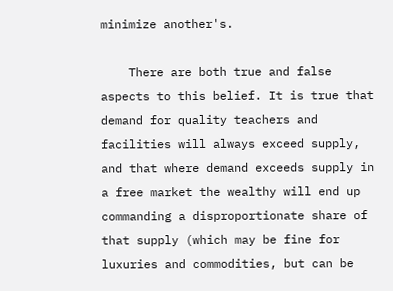minimize another's.

    There are both true and false aspects to this belief. It is true that demand for quality teachers and facilities will always exceed supply, and that where demand exceeds supply in a free market the wealthy will end up commanding a disproportionate share of that supply (which may be fine for luxuries and commodities, but can be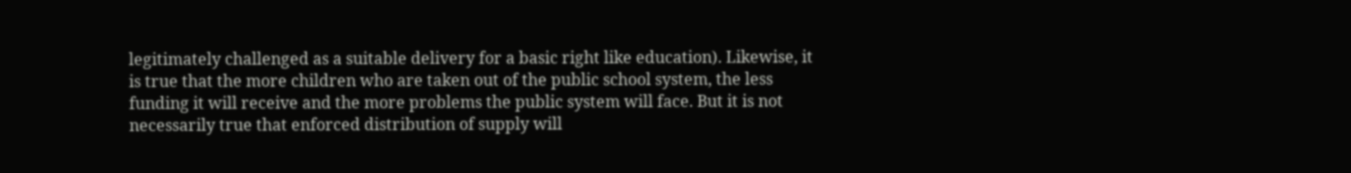legitimately challenged as a suitable delivery for a basic right like education). Likewise, it is true that the more children who are taken out of the public school system, the less funding it will receive and the more problems the public system will face. But it is not necessarily true that enforced distribution of supply will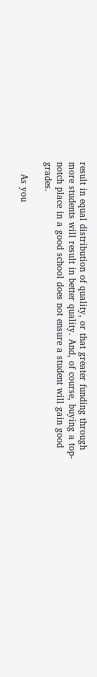result in equal distribution of quality, or that greater funding through more students will result in better quality. And, of course, buying a top-notch place in a good school does not ensure a student will gain good grades.

    As you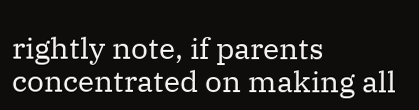rightly note, if parents concentrated on making all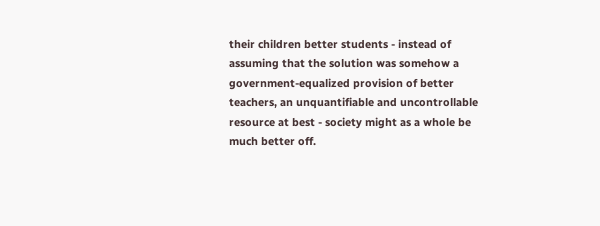their children better students - instead of assuming that the solution was somehow a government-equalized provision of better teachers, an unquantifiable and uncontrollable resource at best - society might as a whole be much better off.